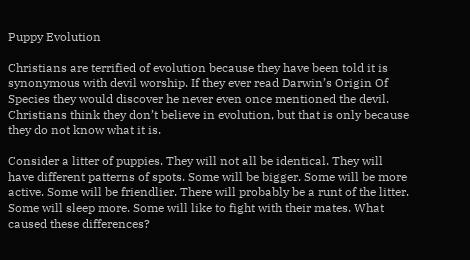Puppy Evolution

Christians are terrified of evolution because they have been told it is synonymous with devil worship. If they ever read Darwin’s Origin Of Species they would discover he never even once mentioned the devil. Christians think they don’t believe in evolution, but that is only because they do not know what it is.

Consider a litter of puppies. They will not all be identical. They will have different patterns of spots. Some will be bigger. Some will be more active. Some will be friendlier. There will probably be a runt of the litter. Some will sleep more. Some will like to fight with their mates. What caused these differences?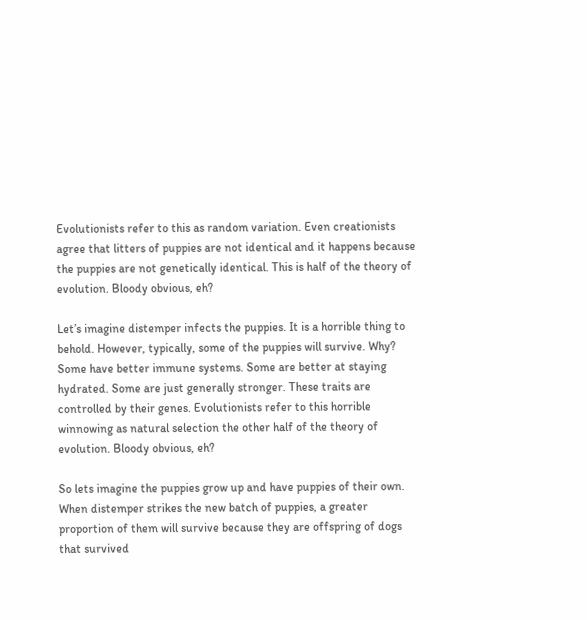Evolutionists refer to this as random variation. Even creationists agree that litters of puppies are not identical and it happens because the puppies are not genetically identical. This is half of the theory of evolution. Bloody obvious, eh?

Let’s imagine distemper infects the puppies. It is a horrible thing to behold. However, typically, some of the puppies will survive. Why? Some have better immune systems. Some are better at staying hydrated. Some are just generally stronger. These traits are controlled by their genes. Evolutionists refer to this horrible winnowing as natural selection the other half of the theory of evolution. Bloody obvious, eh?

So lets imagine the puppies grow up and have puppies of their own. When distemper strikes the new batch of puppies, a greater proportion of them will survive because they are offspring of dogs that survived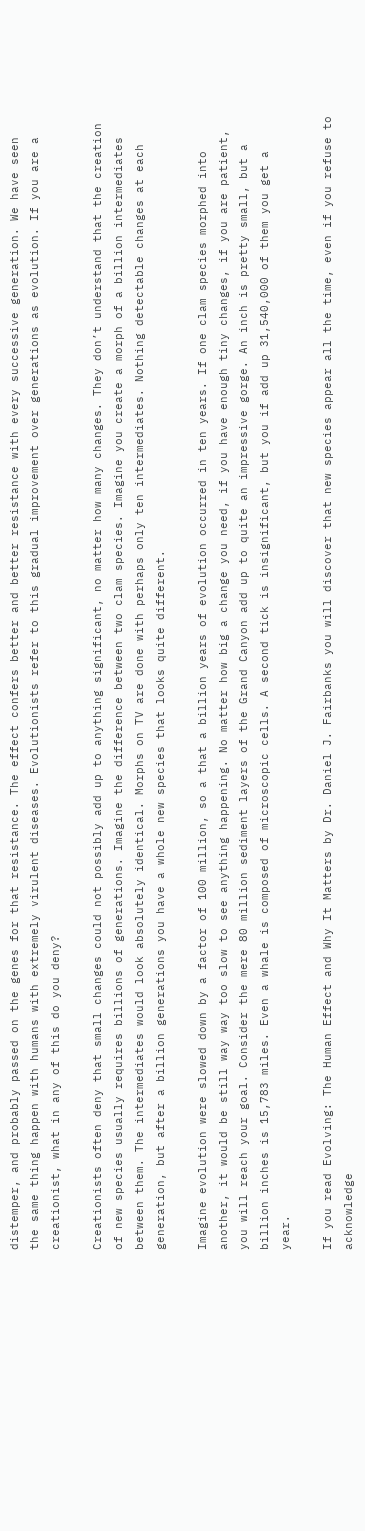distemper, and probably passed on the genes for that resistance. The effect confers better and better resistance with every successive generation. We have seen the same thing happen with humans with extremely virulent diseases. Evolutionists refer to this gradual improvement over generations as evolution. If you are a creationist, what in any of this do you deny?

Creationists often deny that small changes could not possibly add up to anything significant, no matter how many changes. They don’t understand that the creation of new species usually requires billions of generations. Imagine the difference between two clam species. Imagine you create a morph of a billion intermediates between them. The intermediates would look absolutely identical. Morphs on TV are done with perhaps only ten intermediates. Nothing detectable changes at each generation, but after a billion generations you have a whole new species that looks quite different.

Imagine evolution were slowed down by a factor of 100 million, so a that a billion years of evolution occurred in ten years. If one clam species morphed into another, it would be still way way too slow to see anything happening. No matter how big a change you need, if you have enough tiny changes, if you are patient, you will reach your goal. Consider the mere 80 million sediment layers of the Grand Canyon add up to quite an impressive gorge. An inch is pretty small, but a billion inches is 15,783 miles. Even a whale is composed of microscopic cells. A second tick is insignificant, but you if add up 31,540,000 of them you get a year.

If you read Evolving: The Human Effect and Why It Matters by Dr. Daniel J. Fairbanks you will discover that new species appear all the time, even if you refuse to acknowledge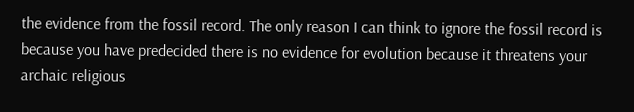the evidence from the fossil record. The only reason I can think to ignore the fossil record is because you have predecided there is no evidence for evolution because it threatens your archaic religious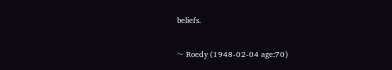beliefs.

~ Roedy (1948-02-04 age:70)